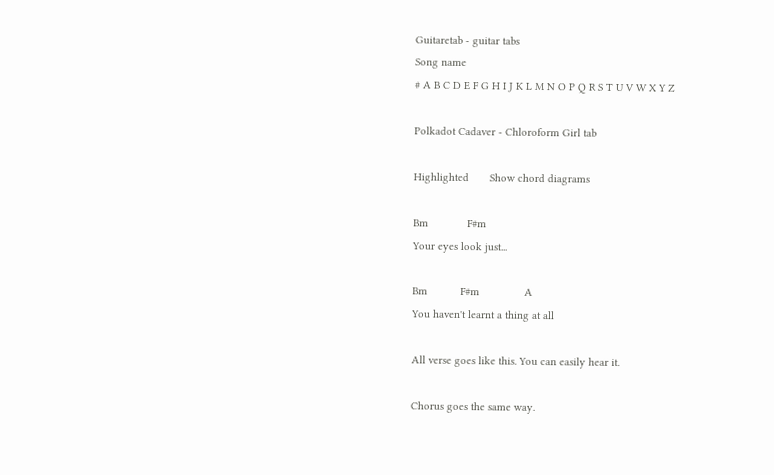Guitaretab - guitar tabs
Song name
# A B C D E F G H I J K L M N O P Q R S T U V W X Y Z

Polkadot Cadaver - Chloroform Girl tab

Highlighted       Show chord diagrams

Bm             F#m
Your eyes look just...

Bm           F#m               A
You haven't learnt a thing at all

All verse goes like this. You can easily hear it.

Chorus goes the same way.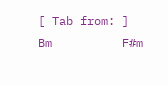[ Tab from: ]
Bm          F#m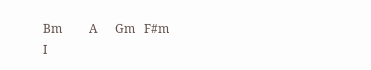Bm         A      Gm   F#m
I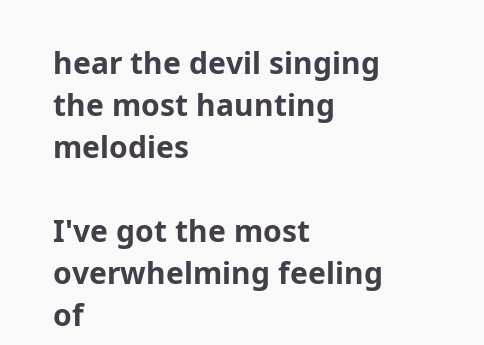hear the devil singing the most haunting melodies

I've got the most overwhelming feeling of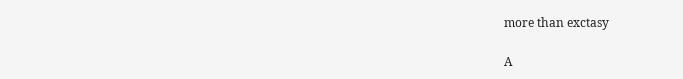more than exctasy

A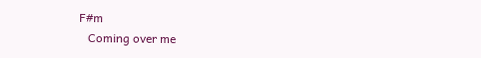F#m
   Coming over me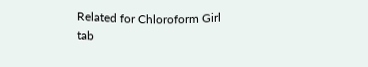Related for Chloroform Girl tab